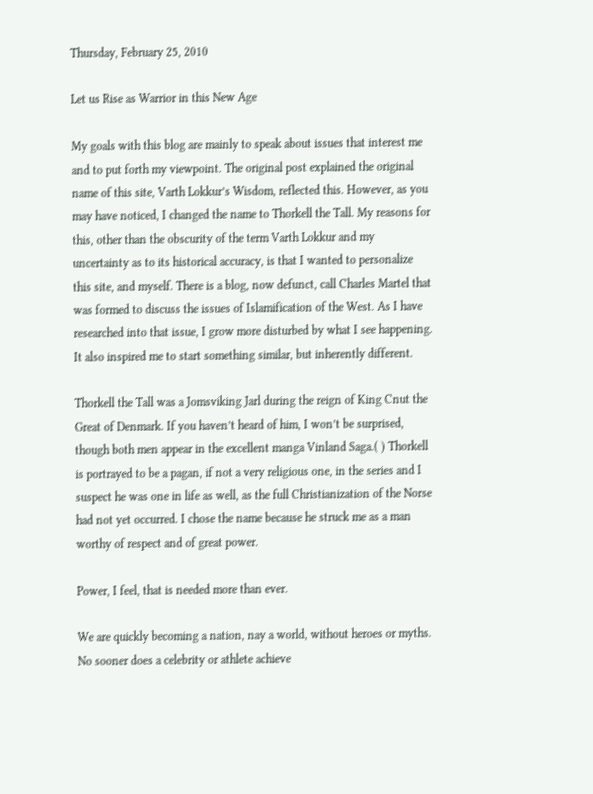Thursday, February 25, 2010

Let us Rise as Warrior in this New Age

My goals with this blog are mainly to speak about issues that interest me and to put forth my viewpoint. The original post explained the original name of this site, Varth Lokkur’s Wisdom, reflected this. However, as you may have noticed, I changed the name to Thorkell the Tall. My reasons for this, other than the obscurity of the term Varth Lokkur and my uncertainty as to its historical accuracy, is that I wanted to personalize this site, and myself. There is a blog, now defunct, call Charles Martel that was formed to discuss the issues of Islamification of the West. As I have researched into that issue, I grow more disturbed by what I see happening. It also inspired me to start something similar, but inherently different.

Thorkell the Tall was a Jomsviking Jarl during the reign of King Cnut the Great of Denmark. If you haven’t heard of him, I won’t be surprised, though both men appear in the excellent manga Vinland Saga.( ) Thorkell is portrayed to be a pagan, if not a very religious one, in the series and I suspect he was one in life as well, as the full Christianization of the Norse had not yet occurred. I chose the name because he struck me as a man worthy of respect and of great power.

Power, I feel, that is needed more than ever.

We are quickly becoming a nation, nay a world, without heroes or myths. No sooner does a celebrity or athlete achieve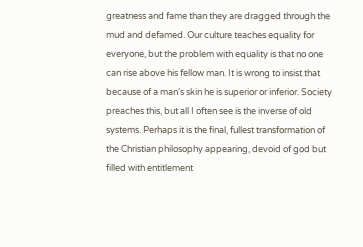greatness and fame than they are dragged through the mud and defamed. Our culture teaches equality for everyone, but the problem with equality is that no one can rise above his fellow man. It is wrong to insist that because of a man’s skin he is superior or inferior. Society preaches this, but all I often see is the inverse of old systems. Perhaps it is the final, fullest transformation of the Christian philosophy appearing, devoid of god but filled with entitlement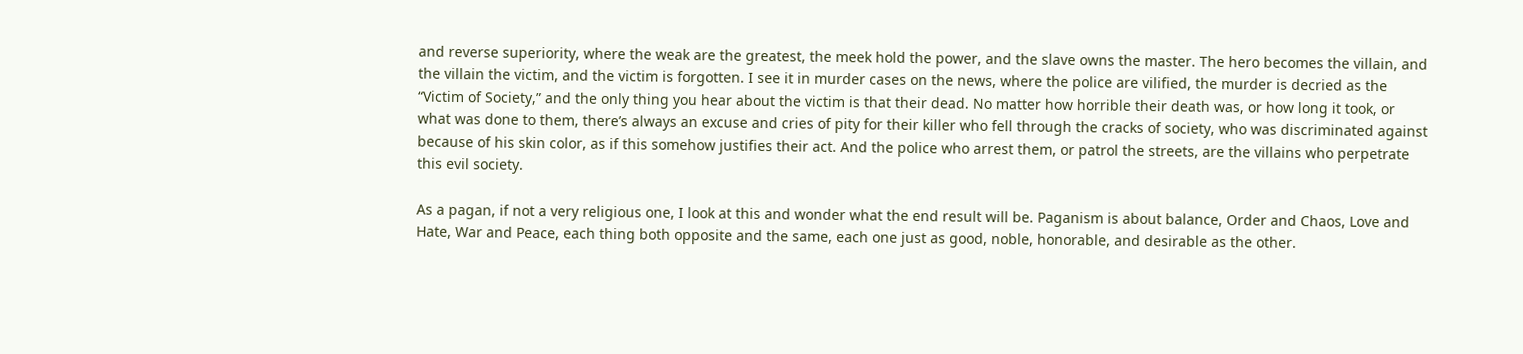and reverse superiority, where the weak are the greatest, the meek hold the power, and the slave owns the master. The hero becomes the villain, and the villain the victim, and the victim is forgotten. I see it in murder cases on the news, where the police are vilified, the murder is decried as the “Victim of Society,” and the only thing you hear about the victim is that their dead. No matter how horrible their death was, or how long it took, or what was done to them, there’s always an excuse and cries of pity for their killer who fell through the cracks of society, who was discriminated against because of his skin color, as if this somehow justifies their act. And the police who arrest them, or patrol the streets, are the villains who perpetrate this evil society.

As a pagan, if not a very religious one, I look at this and wonder what the end result will be. Paganism is about balance, Order and Chaos, Love and Hate, War and Peace, each thing both opposite and the same, each one just as good, noble, honorable, and desirable as the other.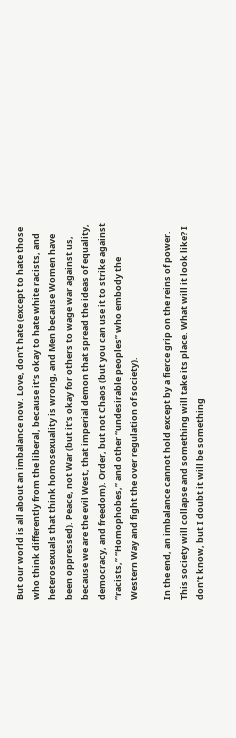But our world is all about an imbalance now. Love, don’t hate (except to hate those who think differently from the liberal, because it’s okay to hate white racists, and heterosexuals that think homosexuality is wrong, and Men because Women have been oppressed). Peace, not War (but it’s okay for others to wage war against us, because we are the evil West, that imperial demon that spread the ideas of equality, democracy, and freedom). Order, but not Chaos (but you can use it to strike against “racists,” “Homophobes,” and other “undesirable peoples” who embody the Western Way and fight the over regulation of society).

In the end, an imbalance cannot hold except by a fierce grip on the reins of power. This society will collapse and something will take its place. What will it look like? I don’t know, but I doubt it will be something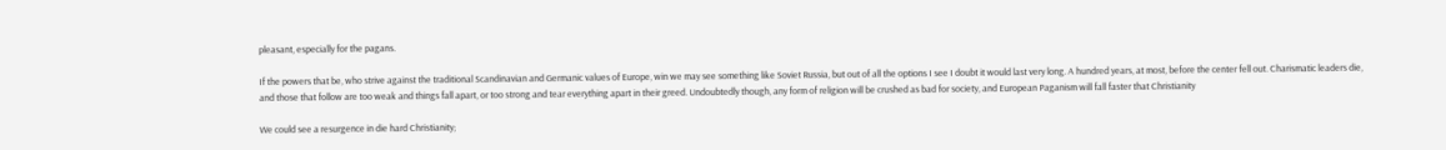pleasant, especially for the pagans.

If the powers that be, who strive against the traditional Scandinavian and Germanic values of Europe, win we may see something like Soviet Russia, but out of all the options I see I doubt it would last very long. A hundred years, at most, before the center fell out. Charismatic leaders die, and those that follow are too weak and things fall apart, or too strong and tear everything apart in their greed. Undoubtedly though, any form of religion will be crushed as bad for society, and European Paganism will fall faster that Christianity

We could see a resurgence in die hard Christianity;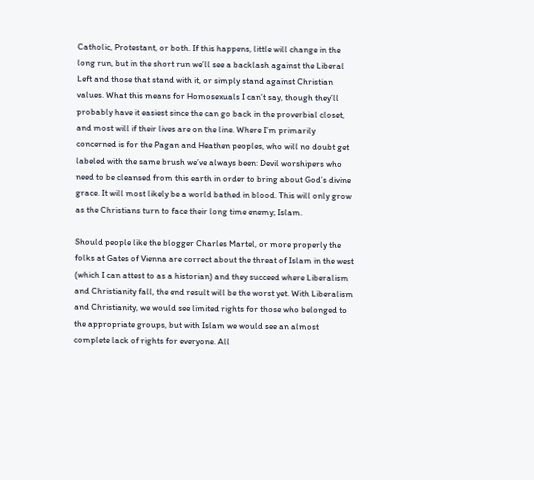Catholic, Protestant, or both. If this happens, little will change in the long run, but in the short run we’ll see a backlash against the Liberal Left and those that stand with it, or simply stand against Christian values. What this means for Homosexuals I can’t say, though they’ll probably have it easiest since the can go back in the proverbial closet, and most will if their lives are on the line. Where I’m primarily concerned is for the Pagan and Heathen peoples, who will no doubt get labeled with the same brush we’ve always been: Devil worshipers who need to be cleansed from this earth in order to bring about God’s divine grace. It will most likely be a world bathed in blood. This will only grow as the Christians turn to face their long time enemy; Islam.

Should people like the blogger Charles Martel, or more properly the folks at Gates of Vienna are correct about the threat of Islam in the west (which I can attest to as a historian) and they succeed where Liberalism and Christianity fall, the end result will be the worst yet. With Liberalism and Christianity, we would see limited rights for those who belonged to the appropriate groups, but with Islam we would see an almost complete lack of rights for everyone. All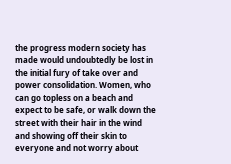the progress modern society has made would undoubtedly be lost in the initial fury of take over and power consolidation. Women, who can go topless on a beach and expect to be safe, or walk down the street with their hair in the wind and showing off their skin to everyone and not worry about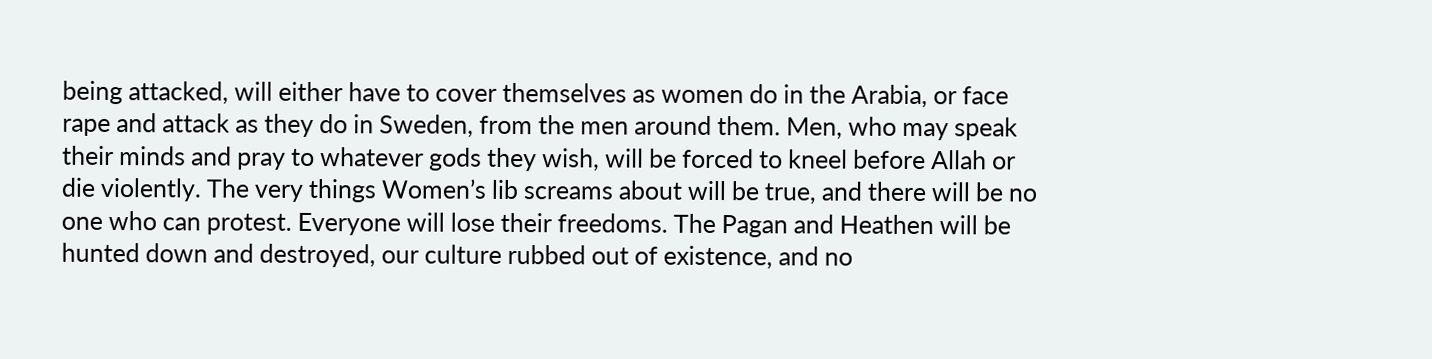being attacked, will either have to cover themselves as women do in the Arabia, or face rape and attack as they do in Sweden, from the men around them. Men, who may speak their minds and pray to whatever gods they wish, will be forced to kneel before Allah or die violently. The very things Women’s lib screams about will be true, and there will be no one who can protest. Everyone will lose their freedoms. The Pagan and Heathen will be hunted down and destroyed, our culture rubbed out of existence, and no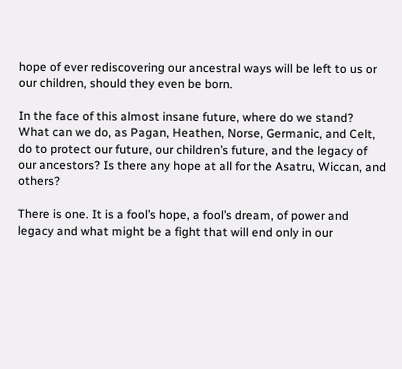hope of ever rediscovering our ancestral ways will be left to us or our children, should they even be born.

In the face of this almost insane future, where do we stand? What can we do, as Pagan, Heathen, Norse, Germanic, and Celt, do to protect our future, our children’s future, and the legacy of our ancestors? Is there any hope at all for the Asatru, Wiccan, and others?

There is one. It is a fool’s hope, a fool’s dream, of power and legacy and what might be a fight that will end only in our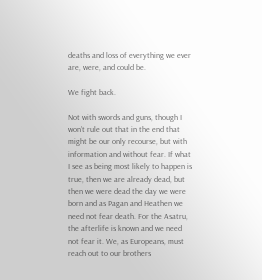deaths and loss of everything we ever are, were, and could be.

We fight back.

Not with swords and guns, though I won’t rule out that in the end that might be our only recourse, but with information and without fear. If what I see as being most likely to happen is true, then we are already dead, but then we were dead the day we were born and as Pagan and Heathen we need not fear death. For the Asatru, the afterlife is known and we need not fear it. We, as Europeans, must reach out to our brothers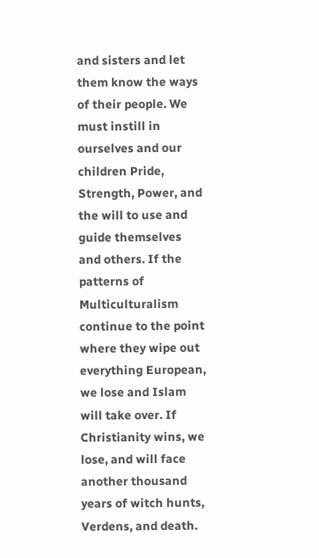and sisters and let them know the ways of their people. We must instill in ourselves and our children Pride, Strength, Power, and the will to use and guide themselves and others. If the patterns of Multiculturalism continue to the point where they wipe out everything European, we lose and Islam will take over. If Christianity wins, we lose, and will face another thousand years of witch hunts, Verdens, and death.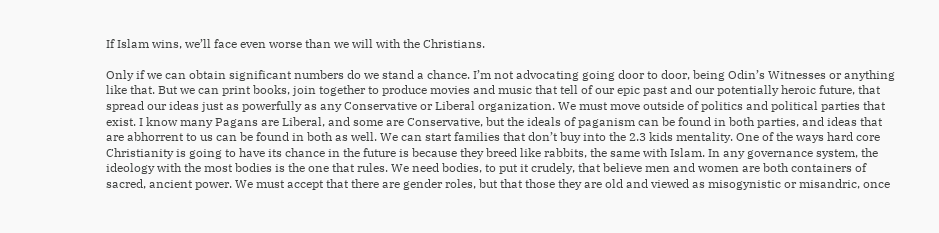If Islam wins, we’ll face even worse than we will with the Christians.

Only if we can obtain significant numbers do we stand a chance. I’m not advocating going door to door, being Odin’s Witnesses or anything like that. But we can print books, join together to produce movies and music that tell of our epic past and our potentially heroic future, that spread our ideas just as powerfully as any Conservative or Liberal organization. We must move outside of politics and political parties that exist. I know many Pagans are Liberal, and some are Conservative, but the ideals of paganism can be found in both parties, and ideas that are abhorrent to us can be found in both as well. We can start families that don’t buy into the 2.3 kids mentality. One of the ways hard core Christianity is going to have its chance in the future is because they breed like rabbits, the same with Islam. In any governance system, the ideology with the most bodies is the one that rules. We need bodies, to put it crudely, that believe men and women are both containers of sacred, ancient power. We must accept that there are gender roles, but that those they are old and viewed as misogynistic or misandric, once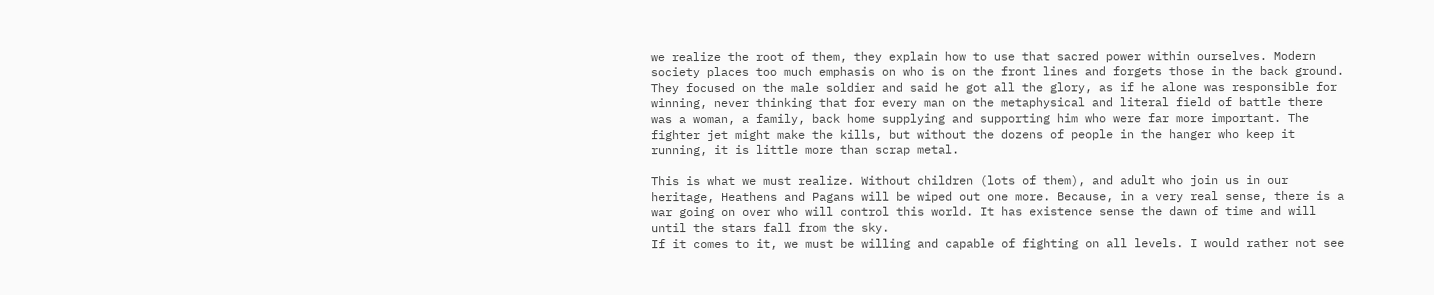we realize the root of them, they explain how to use that sacred power within ourselves. Modern society places too much emphasis on who is on the front lines and forgets those in the back ground. They focused on the male soldier and said he got all the glory, as if he alone was responsible for winning, never thinking that for every man on the metaphysical and literal field of battle there was a woman, a family, back home supplying and supporting him who were far more important. The fighter jet might make the kills, but without the dozens of people in the hanger who keep it running, it is little more than scrap metal.

This is what we must realize. Without children (lots of them), and adult who join us in our heritage, Heathens and Pagans will be wiped out one more. Because, in a very real sense, there is a war going on over who will control this world. It has existence sense the dawn of time and will until the stars fall from the sky.
If it comes to it, we must be willing and capable of fighting on all levels. I would rather not see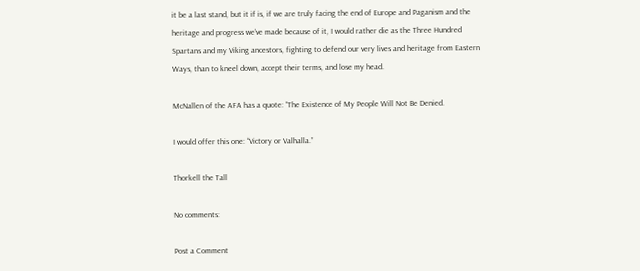it be a last stand, but it if is, if we are truly facing the end of Europe and Paganism and the heritage and progress we’ve made because of it, I would rather die as the Three Hundred Spartans and my Viking ancestors, fighting to defend our very lives and heritage from Eastern Ways, than to kneel down, accept their terms, and lose my head.

McNallen of the AFA has a quote: “The Existence of My People Will Not Be Denied.

I would offer this one: “Victory or Valhalla.”

Thorkell the Tall

No comments:

Post a Comment